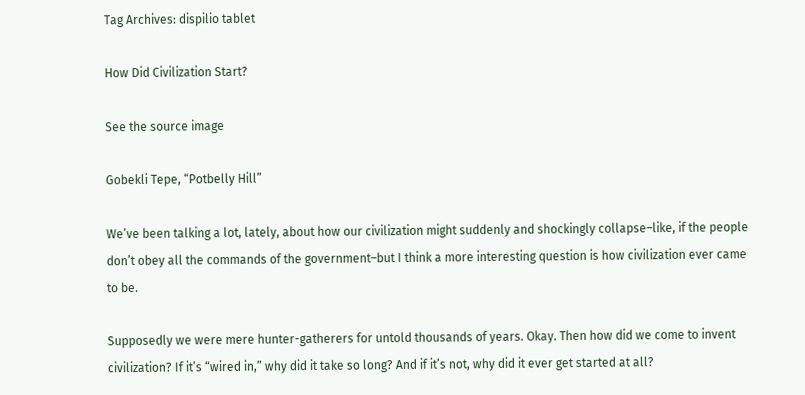Tag Archives: dispilio tablet

How Did Civilization Start?

See the source image

Gobekli Tepe, “Potbelly Hill”

We’ve been talking a lot, lately, about how our civilization might suddenly and shockingly collapse–like, if the people don’t obey all the commands of the government–but I think a more interesting question is how civilization ever came to be.

Supposedly we were mere hunter-gatherers for untold thousands of years. Okay. Then how did we come to invent civilization? If it’s “wired in,” why did it take so long? And if it’s not, why did it ever get started at all?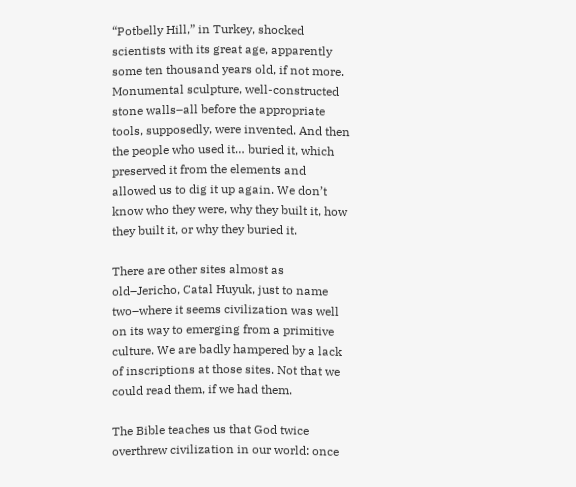“Potbelly Hill,” in Turkey, shocked scientists with its great age, apparently some ten thousand years old, if not more. Monumental sculpture, well-constructed stone walls–all before the appropriate tools, supposedly, were invented. And then the people who used it… buried it, which preserved it from the elements and allowed us to dig it up again. We don’t know who they were, why they built it, how they built it, or why they buried it.

There are other sites almost as old–Jericho, Catal Huyuk, just to name two–where it seems civilization was well on its way to emerging from a primitive culture. We are badly hampered by a lack of inscriptions at those sites. Not that we could read them, if we had them.

The Bible teaches us that God twice overthrew civilization in our world: once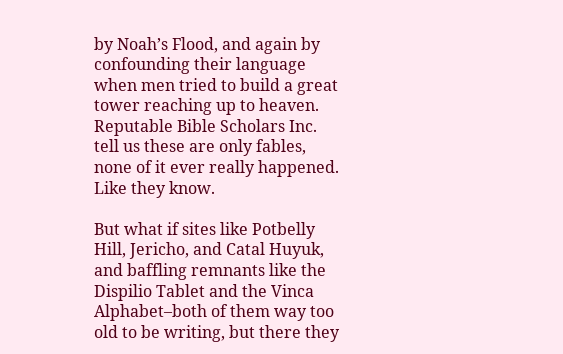by Noah’s Flood, and again by confounding their language when men tried to build a great tower reaching up to heaven. Reputable Bible Scholars Inc. tell us these are only fables, none of it ever really happened. Like they know.

But what if sites like Potbelly Hill, Jericho, and Catal Huyuk, and baffling remnants like the Dispilio Tablet and the Vinca Alphabet–both of them way too old to be writing, but there they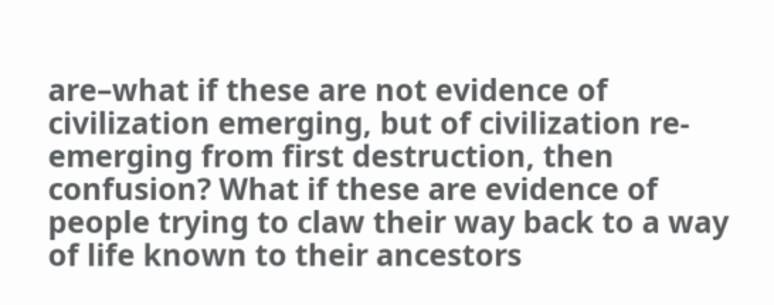are–what if these are not evidence of civilization emerging, but of civilization re-emerging from first destruction, then confusion? What if these are evidence of people trying to claw their way back to a way of life known to their ancestors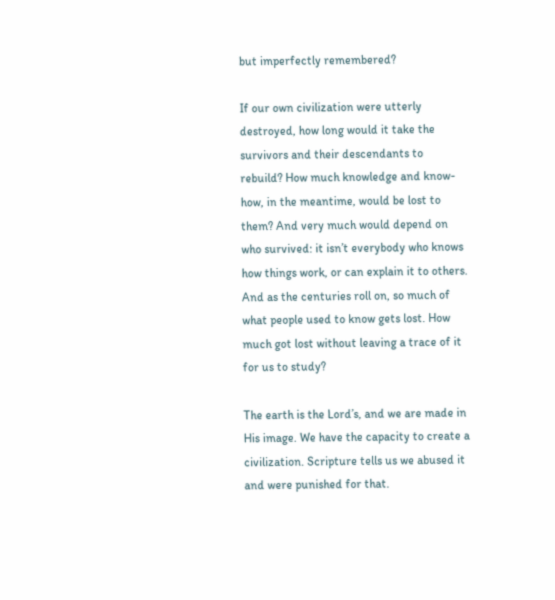but imperfectly remembered?

If our own civilization were utterly destroyed, how long would it take the survivors and their descendants to rebuild? How much knowledge and know-how, in the meantime, would be lost to them? And very much would depend on who survived: it isn’t everybody who knows how things work, or can explain it to others. And as the centuries roll on, so much of what people used to know gets lost. How much got lost without leaving a trace of it for us to study?

The earth is the Lord’s, and we are made in His image. We have the capacity to create a civilization. Scripture tells us we abused it and were punished for that.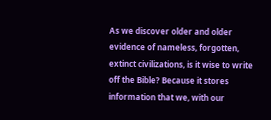As we discover older and older evidence of nameless, forgotten, extinct civilizations, is it wise to write off the Bible? Because it stores information that we, with our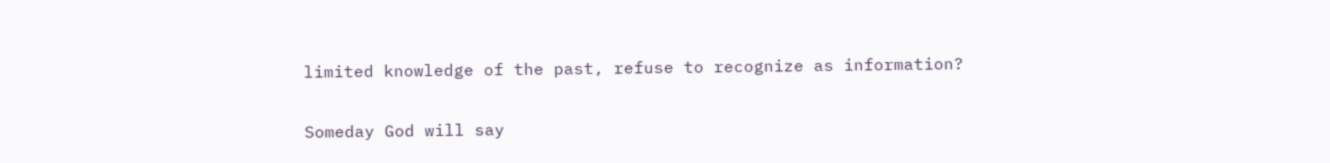limited knowledge of the past, refuse to recognize as information?

Someday God will say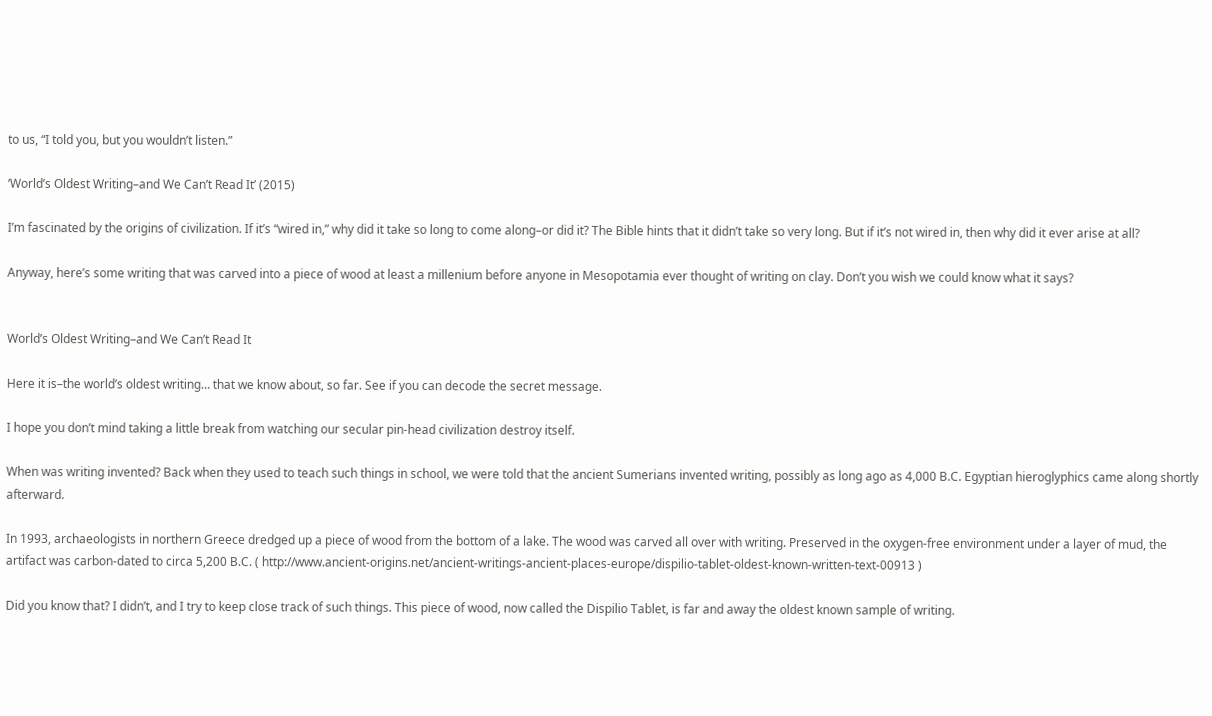to us, “I told you, but you wouldn’t listen.”

‘World’s Oldest Writing–and We Can’t Read It’ (2015)

I’m fascinated by the origins of civilization. If it’s “wired in,” why did it take so long to come along–or did it? The Bible hints that it didn’t take so very long. But if it’s not wired in, then why did it ever arise at all?

Anyway, here’s some writing that was carved into a piece of wood at least a millenium before anyone in Mesopotamia ever thought of writing on clay. Don’t you wish we could know what it says?


World’s Oldest Writing–and We Can’t Read It

Here it is–the world’s oldest writing… that we know about, so far. See if you can decode the secret message.

I hope you don’t mind taking a little break from watching our secular pin-head civilization destroy itself.

When was writing invented? Back when they used to teach such things in school, we were told that the ancient Sumerians invented writing, possibly as long ago as 4,000 B.C. Egyptian hieroglyphics came along shortly afterward.

In 1993, archaeologists in northern Greece dredged up a piece of wood from the bottom of a lake. The wood was carved all over with writing. Preserved in the oxygen-free environment under a layer of mud, the artifact was carbon-dated to circa 5,200 B.C. ( http://www.ancient-origins.net/ancient-writings-ancient-places-europe/dispilio-tablet-oldest-known-written-text-00913 )

Did you know that? I didn’t, and I try to keep close track of such things. This piece of wood, now called the Dispilio Tablet, is far and away the oldest known sample of writing.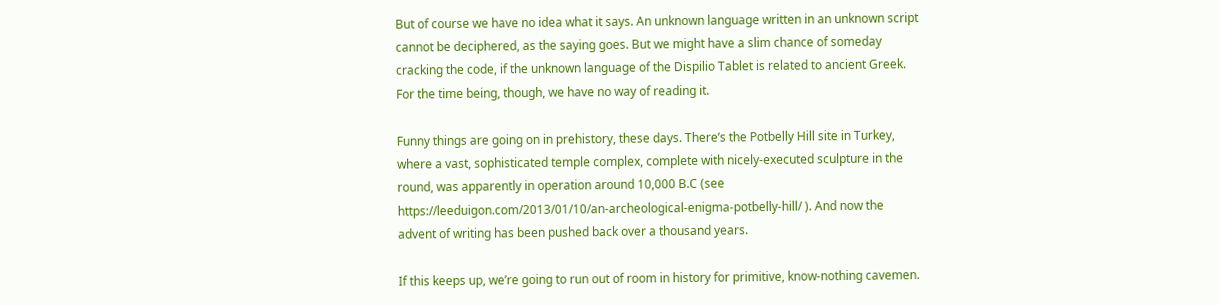But of course we have no idea what it says. An unknown language written in an unknown script cannot be deciphered, as the saying goes. But we might have a slim chance of someday cracking the code, if the unknown language of the Dispilio Tablet is related to ancient Greek. For the time being, though, we have no way of reading it.

Funny things are going on in prehistory, these days. There’s the Potbelly Hill site in Turkey, where a vast, sophisticated temple complex, complete with nicely-executed sculpture in the round, was apparently in operation around 10,000 B.C (see https://leeduigon.com/2013/01/10/an-archeological-enigma-potbelly-hill/ ). And now the advent of writing has been pushed back over a thousand years.

If this keeps up, we’re going to run out of room in history for primitive, know-nothing cavemen.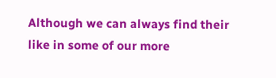Although we can always find their like in some of our more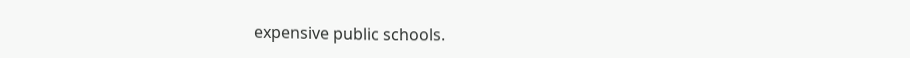expensive public schools.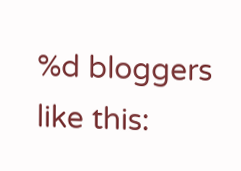%d bloggers like this: